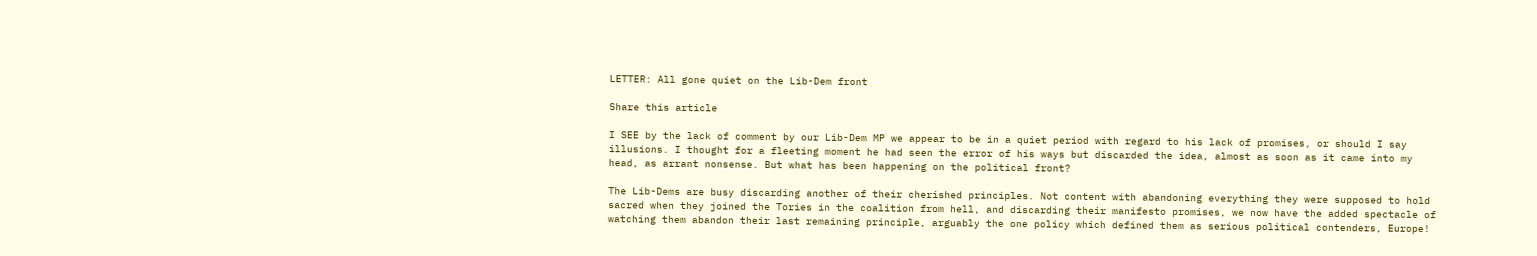LETTER: All gone quiet on the Lib-Dem front

Share this article

I SEE by the lack of comment by our Lib-Dem MP we appear to be in a quiet period with regard to his lack of promises, or should I say illusions. I thought for a fleeting moment he had seen the error of his ways but discarded the idea, almost as soon as it came into my head, as arrant nonsense. But what has been happening on the political front?

The Lib-Dems are busy discarding another of their cherished principles. Not content with abandoning everything they were supposed to hold sacred when they joined the Tories in the coalition from hell, and discarding their manifesto promises, we now have the added spectacle of watching them abandon their last remaining principle, arguably the one policy which defined them as serious political contenders, Europe!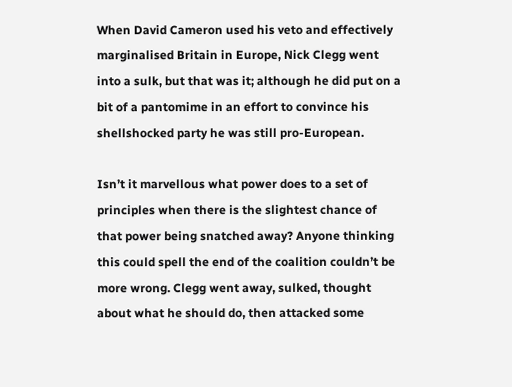When David Cameron used his veto and effectively marginalised Britain in Europe, Nick Clegg went into a sulk, but that was it; although he did put on a bit of a pantomime in an effort to convince his shellshocked party he was still pro-European.

Isn’t it marvellous what power does to a set of principles when there is the slightest chance of that power being snatched away? Anyone thinking this could spell the end of the coalition couldn’t be more wrong. Clegg went away, sulked, thought about what he should do, then attacked some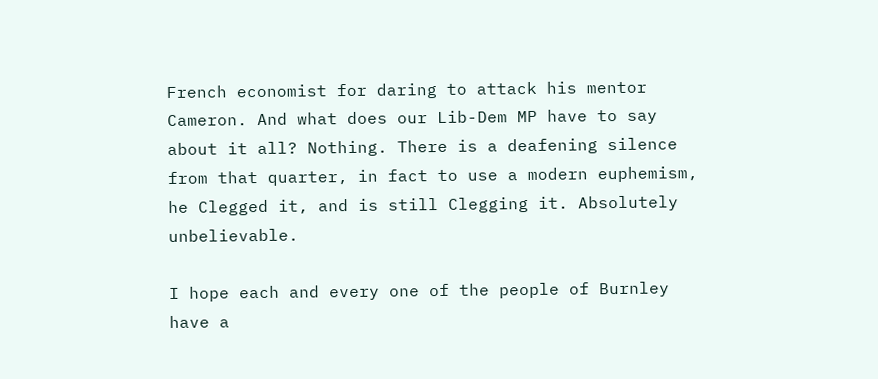French economist for daring to attack his mentor Cameron. And what does our Lib-Dem MP have to say about it all? Nothing. There is a deafening silence from that quarter, in fact to use a modern euphemism, he Clegged it, and is still Clegging it. Absolutely unbelievable.

I hope each and every one of the people of Burnley have a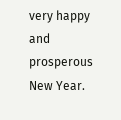very happy and prosperous New Year.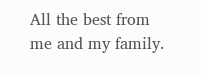All the best from me and my family.